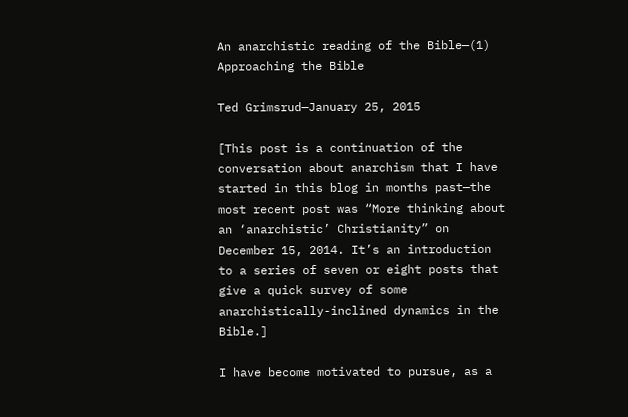An anarchistic reading of the Bible—(1) Approaching the Bible

Ted Grimsrud—January 25, 2015

[This post is a continuation of the conversation about anarchism that I have started in this blog in months past—the most recent post was “More thinking about an ‘anarchistic’ Christianity” on December 15, 2014. It’s an introduction to a series of seven or eight posts that give a quick survey of some anarchistically-inclined dynamics in the Bible.]

I have become motivated to pursue, as a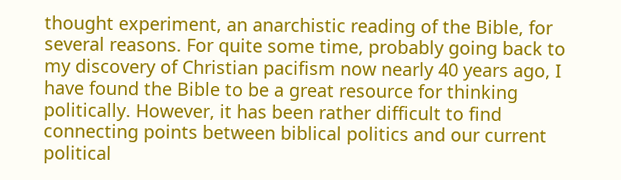thought experiment, an anarchistic reading of the Bible, for several reasons. For quite some time, probably going back to my discovery of Christian pacifism now nearly 40 years ago, I have found the Bible to be a great resource for thinking politically. However, it has been rather difficult to find connecting points between biblical politics and our current political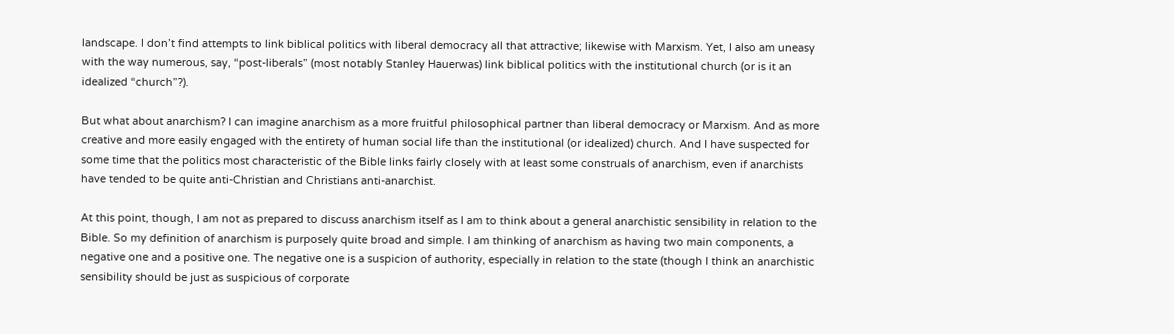landscape. I don’t find attempts to link biblical politics with liberal democracy all that attractive; likewise with Marxism. Yet, I also am uneasy with the way numerous, say, “post-liberals” (most notably Stanley Hauerwas) link biblical politics with the institutional church (or is it an idealized “church”?).

But what about anarchism? I can imagine anarchism as a more fruitful philosophical partner than liberal democracy or Marxism. And as more creative and more easily engaged with the entirety of human social life than the institutional (or idealized) church. And I have suspected for some time that the politics most characteristic of the Bible links fairly closely with at least some construals of anarchism, even if anarchists have tended to be quite anti-Christian and Christians anti-anarchist.

At this point, though, I am not as prepared to discuss anarchism itself as I am to think about a general anarchistic sensibility in relation to the Bible. So my definition of anarchism is purposely quite broad and simple. I am thinking of anarchism as having two main components, a negative one and a positive one. The negative one is a suspicion of authority, especially in relation to the state (though I think an anarchistic sensibility should be just as suspicious of corporate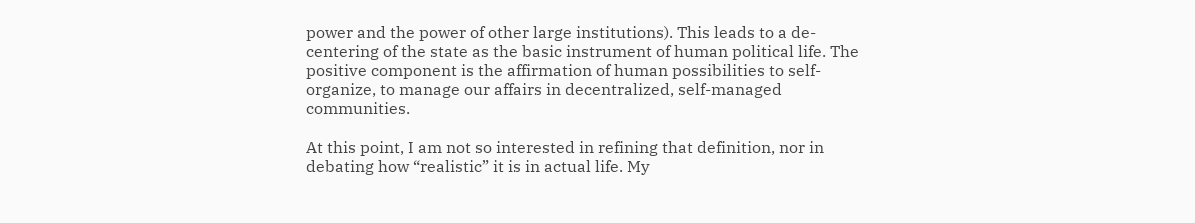power and the power of other large institutions). This leads to a de-centering of the state as the basic instrument of human political life. The positive component is the affirmation of human possibilities to self-organize, to manage our affairs in decentralized, self-managed communities.

At this point, I am not so interested in refining that definition, nor in debating how “realistic” it is in actual life. My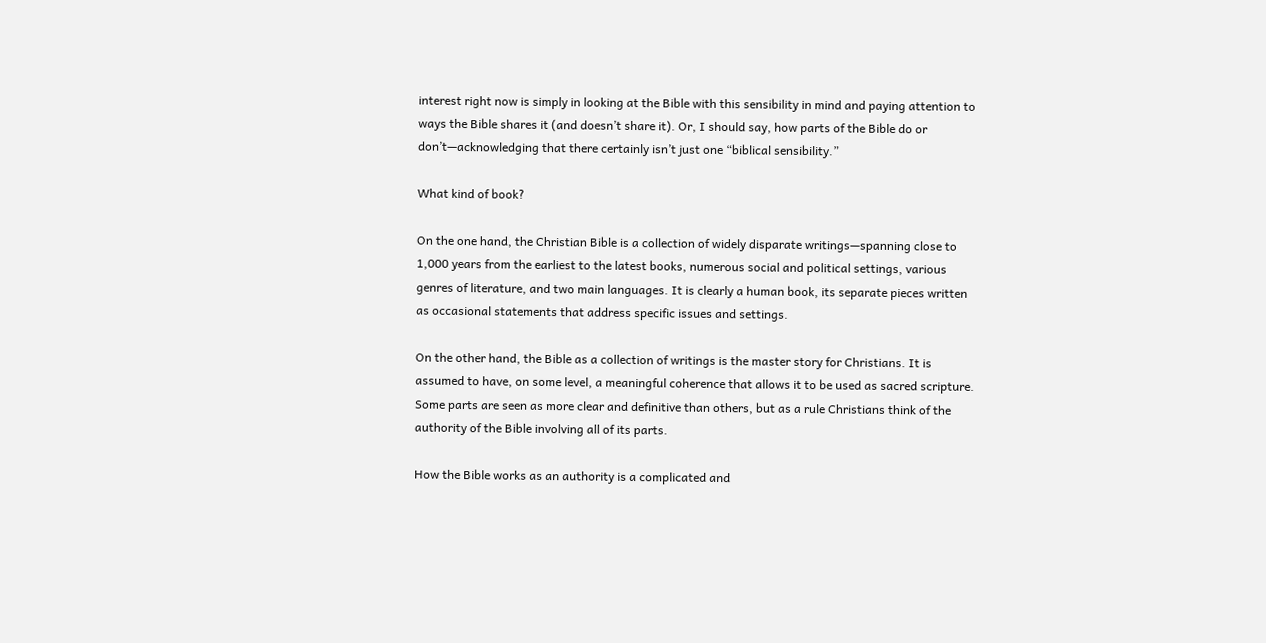interest right now is simply in looking at the Bible with this sensibility in mind and paying attention to ways the Bible shares it (and doesn’t share it). Or, I should say, how parts of the Bible do or don’t—acknowledging that there certainly isn’t just one “biblical sensibility.”

What kind of book?

On the one hand, the Christian Bible is a collection of widely disparate writings—spanning close to 1,000 years from the earliest to the latest books, numerous social and political settings, various genres of literature, and two main languages. It is clearly a human book, its separate pieces written as occasional statements that address specific issues and settings.

On the other hand, the Bible as a collection of writings is the master story for Christians. It is assumed to have, on some level, a meaningful coherence that allows it to be used as sacred scripture. Some parts are seen as more clear and definitive than others, but as a rule Christians think of the authority of the Bible involving all of its parts.

How the Bible works as an authority is a complicated and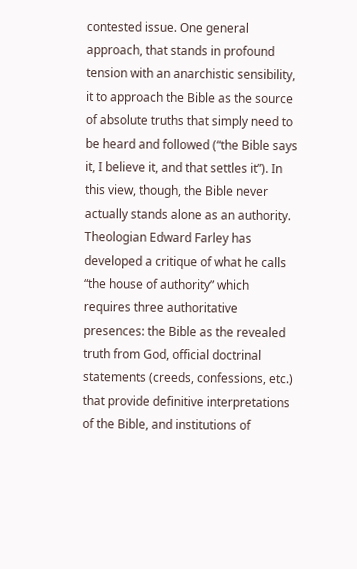contested issue. One general approach, that stands in profound tension with an anarchistic sensibility, it to approach the Bible as the source of absolute truths that simply need to be heard and followed (“the Bible says it, I believe it, and that settles it”). In this view, though, the Bible never actually stands alone as an authority. Theologian Edward Farley has developed a critique of what he calls “the house of authority” which requires three authoritative presences: the Bible as the revealed truth from God, official doctrinal statements (creeds, confessions, etc.) that provide definitive interpretations of the Bible, and institutions of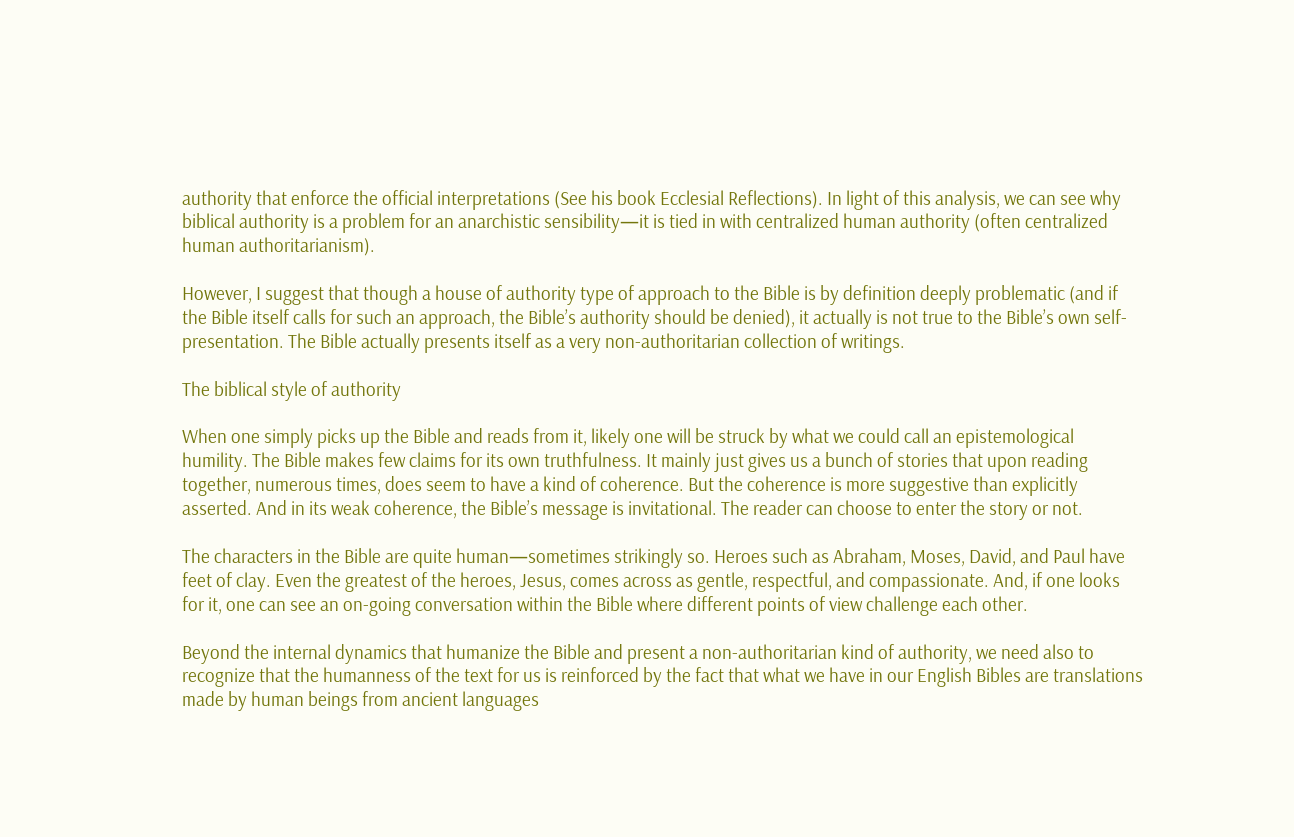authority that enforce the official interpretations (See his book Ecclesial Reflections). In light of this analysis, we can see why biblical authority is a problem for an anarchistic sensibility—it is tied in with centralized human authority (often centralized human authoritarianism).

However, I suggest that though a house of authority type of approach to the Bible is by definition deeply problematic (and if the Bible itself calls for such an approach, the Bible’s authority should be denied), it actually is not true to the Bible’s own self-presentation. The Bible actually presents itself as a very non-authoritarian collection of writings.

The biblical style of authority

When one simply picks up the Bible and reads from it, likely one will be struck by what we could call an epistemological humility. The Bible makes few claims for its own truthfulness. It mainly just gives us a bunch of stories that upon reading together, numerous times, does seem to have a kind of coherence. But the coherence is more suggestive than explicitly asserted. And in its weak coherence, the Bible’s message is invitational. The reader can choose to enter the story or not.

The characters in the Bible are quite human—sometimes strikingly so. Heroes such as Abraham, Moses, David, and Paul have feet of clay. Even the greatest of the heroes, Jesus, comes across as gentle, respectful, and compassionate. And, if one looks for it, one can see an on-going conversation within the Bible where different points of view challenge each other.

Beyond the internal dynamics that humanize the Bible and present a non-authoritarian kind of authority, we need also to recognize that the humanness of the text for us is reinforced by the fact that what we have in our English Bibles are translations made by human beings from ancient languages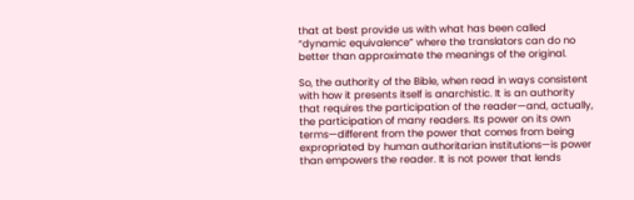that at best provide us with what has been called “dynamic equivalence” where the translators can do no better than approximate the meanings of the original.

So, the authority of the Bible, when read in ways consistent with how it presents itself is anarchistic. It is an authority that requires the participation of the reader—and, actually, the participation of many readers. Its power on its own terms—different from the power that comes from being expropriated by human authoritarian institutions—is power than empowers the reader. It is not power that lends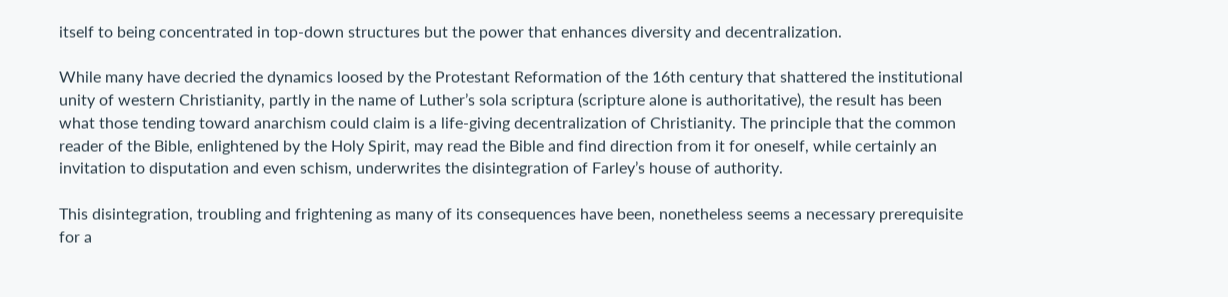itself to being concentrated in top-down structures but the power that enhances diversity and decentralization.

While many have decried the dynamics loosed by the Protestant Reformation of the 16th century that shattered the institutional unity of western Christianity, partly in the name of Luther’s sola scriptura (scripture alone is authoritative), the result has been what those tending toward anarchism could claim is a life-giving decentralization of Christianity. The principle that the common reader of the Bible, enlightened by the Holy Spirit, may read the Bible and find direction from it for oneself, while certainly an invitation to disputation and even schism, underwrites the disintegration of Farley’s house of authority.

This disintegration, troubling and frightening as many of its consequences have been, nonetheless seems a necessary prerequisite for a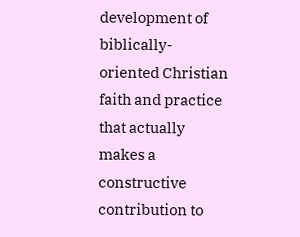development of biblically-oriented Christian faith and practice that actually makes a constructive contribution to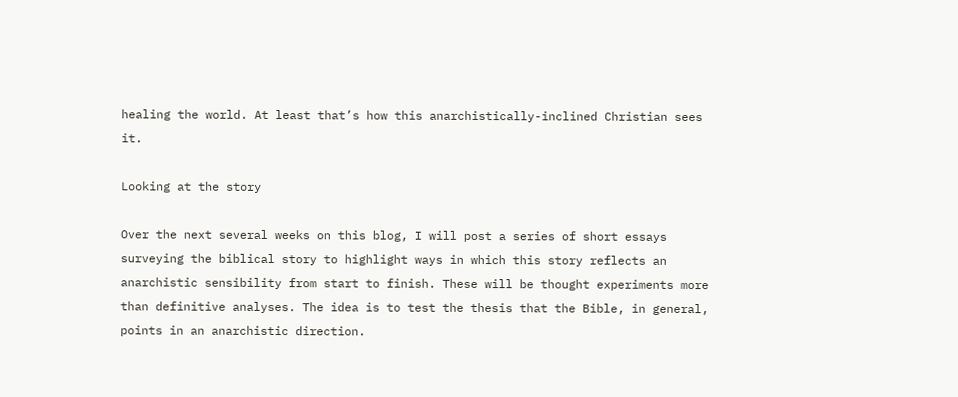healing the world. At least that’s how this anarchistically-inclined Christian sees it.

Looking at the story

Over the next several weeks on this blog, I will post a series of short essays surveying the biblical story to highlight ways in which this story reflects an anarchistic sensibility from start to finish. These will be thought experiments more than definitive analyses. The idea is to test the thesis that the Bible, in general, points in an anarchistic direction.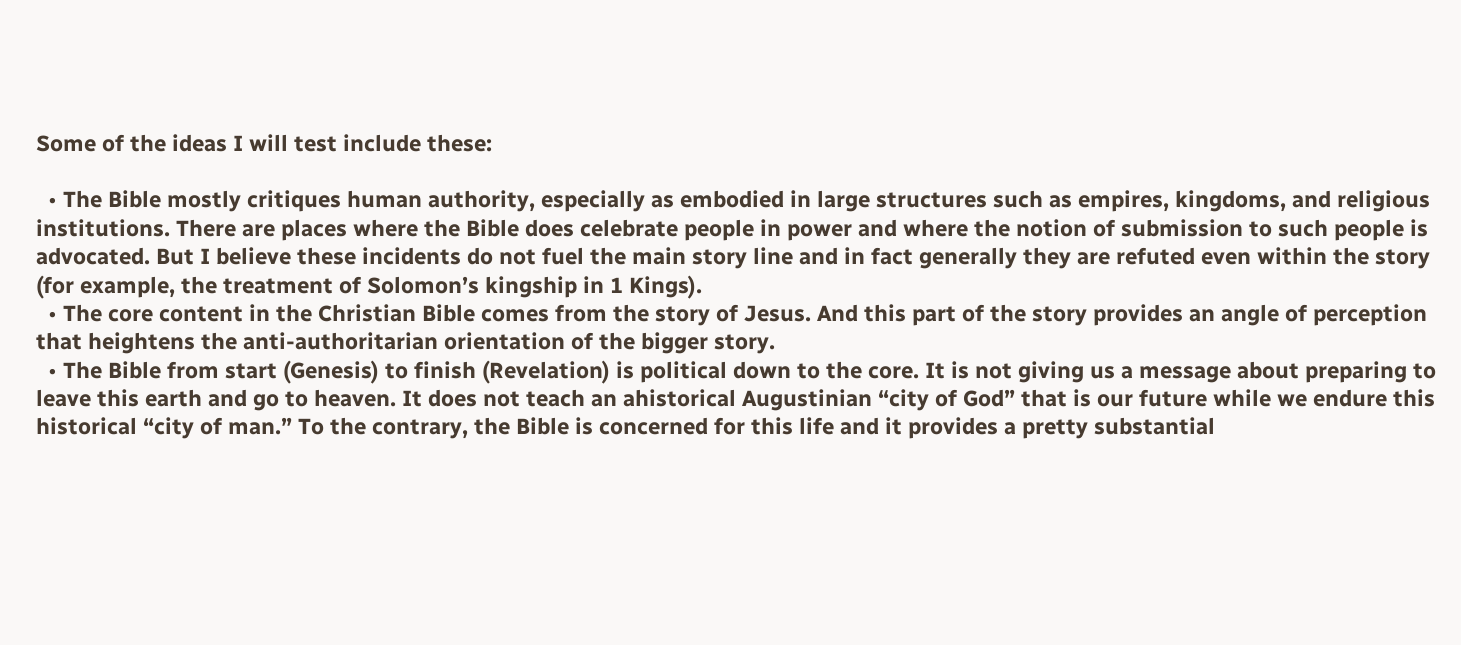Some of the ideas I will test include these:

  • The Bible mostly critiques human authority, especially as embodied in large structures such as empires, kingdoms, and religious institutions. There are places where the Bible does celebrate people in power and where the notion of submission to such people is advocated. But I believe these incidents do not fuel the main story line and in fact generally they are refuted even within the story (for example, the treatment of Solomon’s kingship in 1 Kings).
  • The core content in the Christian Bible comes from the story of Jesus. And this part of the story provides an angle of perception that heightens the anti-authoritarian orientation of the bigger story.
  • The Bible from start (Genesis) to finish (Revelation) is political down to the core. It is not giving us a message about preparing to leave this earth and go to heaven. It does not teach an ahistorical Augustinian “city of God” that is our future while we endure this historical “city of man.” To the contrary, the Bible is concerned for this life and it provides a pretty substantial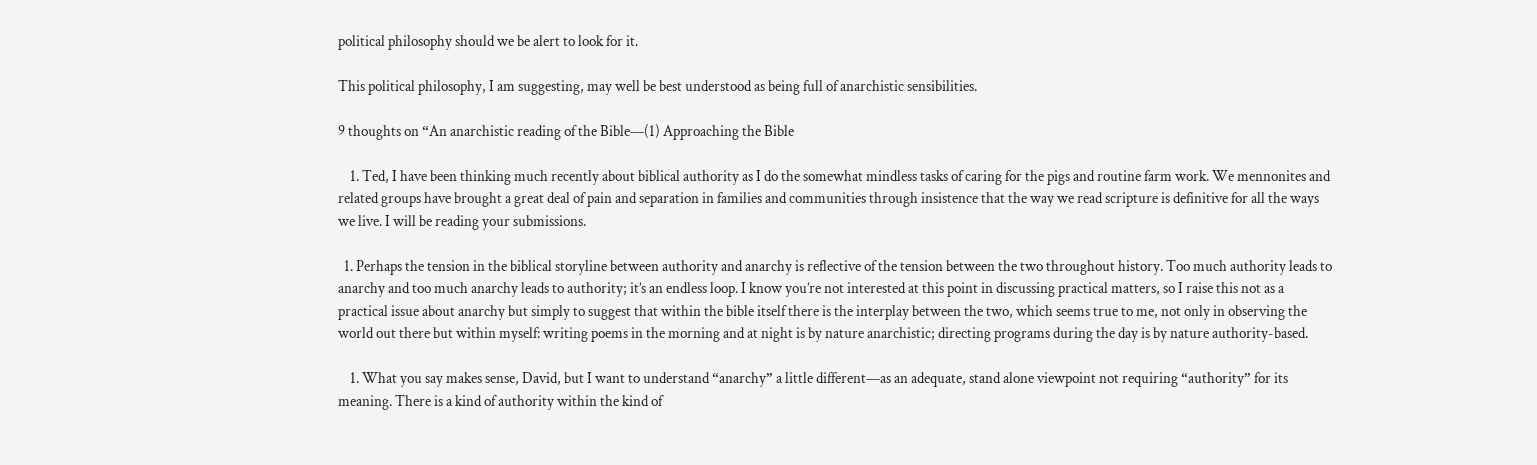political philosophy should we be alert to look for it.

This political philosophy, I am suggesting, may well be best understood as being full of anarchistic sensibilities.

9 thoughts on “An anarchistic reading of the Bible—(1) Approaching the Bible

    1. Ted, I have been thinking much recently about biblical authority as I do the somewhat mindless tasks of caring for the pigs and routine farm work. We mennonites and related groups have brought a great deal of pain and separation in families and communities through insistence that the way we read scripture is definitive for all the ways we live. I will be reading your submissions.

  1. Perhaps the tension in the biblical storyline between authority and anarchy is reflective of the tension between the two throughout history. Too much authority leads to anarchy and too much anarchy leads to authority; it’s an endless loop. I know you’re not interested at this point in discussing practical matters, so I raise this not as a practical issue about anarchy but simply to suggest that within the bible itself there is the interplay between the two, which seems true to me, not only in observing the world out there but within myself: writing poems in the morning and at night is by nature anarchistic; directing programs during the day is by nature authority-based.

    1. What you say makes sense, David, but I want to understand “anarchy” a little different—as an adequate, stand alone viewpoint not requiring “authority” for its meaning. There is a kind of authority within the kind of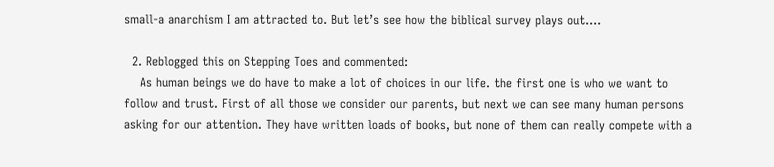small-a anarchism I am attracted to. But let’s see how the biblical survey plays out….

  2. Reblogged this on Stepping Toes and commented:
    As human beings we do have to make a lot of choices in our life. the first one is who we want to follow and trust. First of all those we consider our parents, but next we can see many human persons asking for our attention. They have written loads of books, but none of them can really compete with a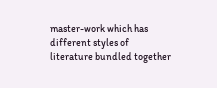master-work which has different styles of literature bundled together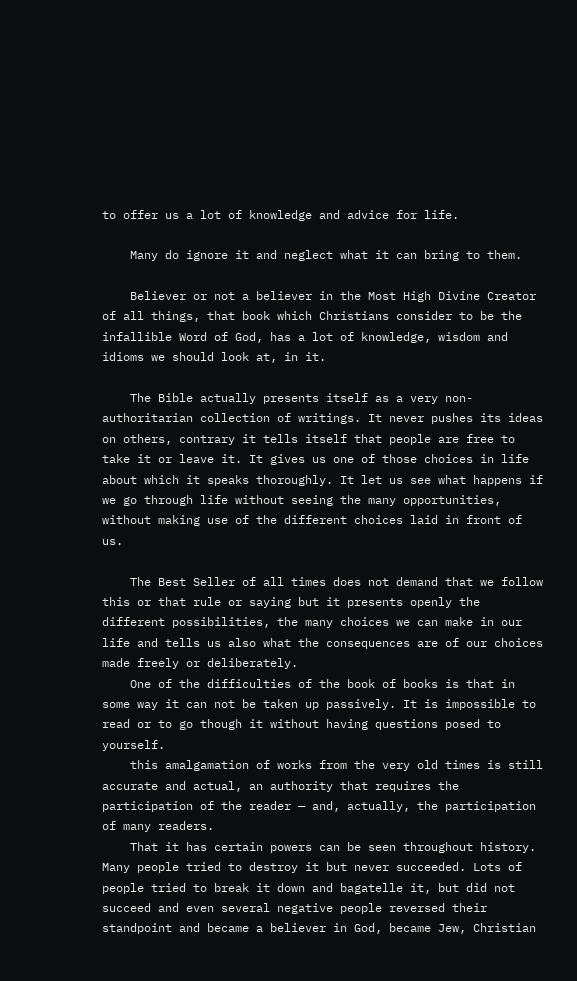to offer us a lot of knowledge and advice for life.

    Many do ignore it and neglect what it can bring to them.

    Believer or not a believer in the Most High Divine Creator of all things, that book which Christians consider to be the infallible Word of God, has a lot of knowledge, wisdom and idioms we should look at, in it.

    The Bible actually presents itself as a very non-authoritarian collection of writings. It never pushes its ideas on others, contrary it tells itself that people are free to take it or leave it. It gives us one of those choices in life about which it speaks thoroughly. It let us see what happens if we go through life without seeing the many opportunities, without making use of the different choices laid in front of us.

    The Best Seller of all times does not demand that we follow this or that rule or saying but it presents openly the different possibilities, the many choices we can make in our life and tells us also what the consequences are of our choices made freely or deliberately.
    One of the difficulties of the book of books is that in some way it can not be taken up passively. It is impossible to read or to go though it without having questions posed to yourself.
    this amalgamation of works from the very old times is still accurate and actual, an authority that requires the participation of the reader — and, actually, the participation of many readers.
    That it has certain powers can be seen throughout history. Many people tried to destroy it but never succeeded. Lots of people tried to break it down and bagatelle it, but did not succeed and even several negative people reversed their standpoint and became a believer in God, became Jew, Christian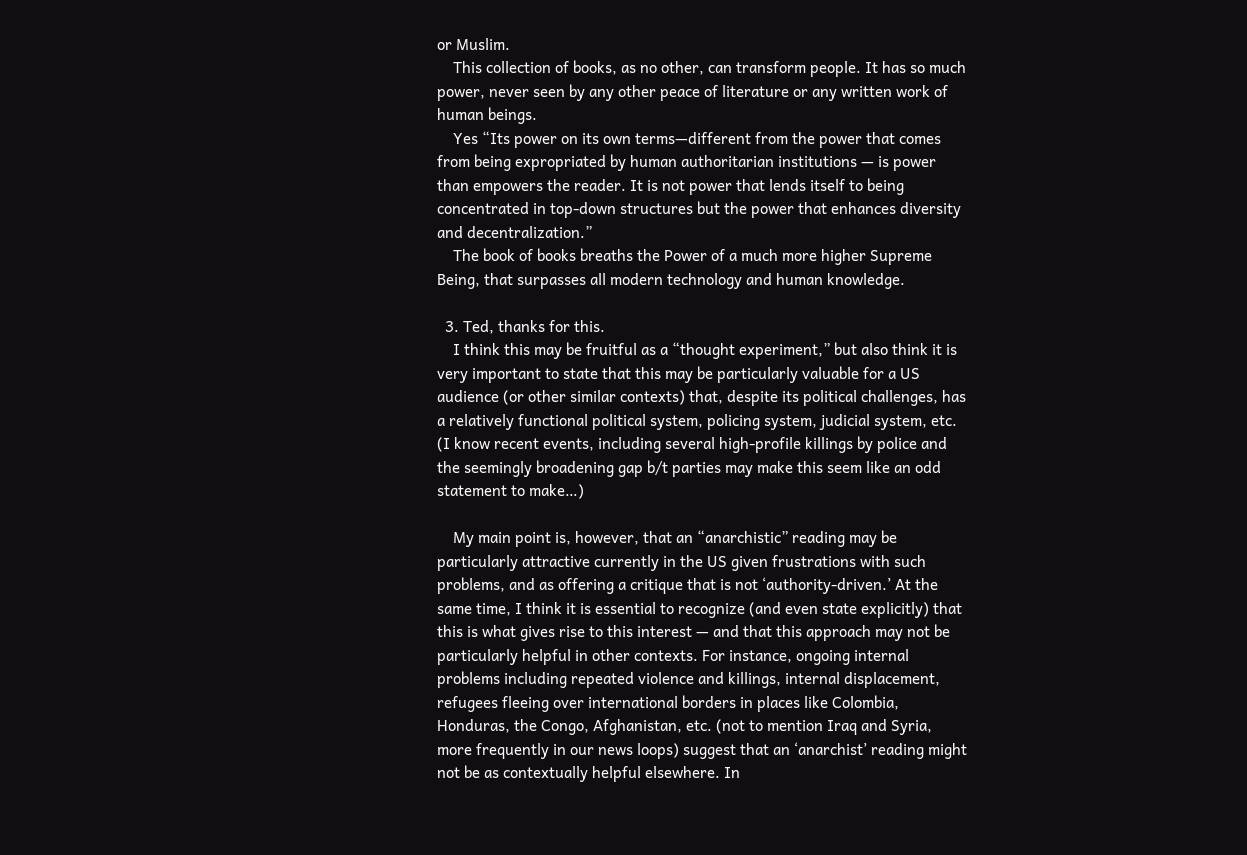or Muslim.
    This collection of books, as no other, can transform people. It has so much power, never seen by any other peace of literature or any written work of human beings.
    Yes “Its power on its own terms—different from the power that comes from being expropriated by human authoritarian institutions — is power than empowers the reader. It is not power that lends itself to being concentrated in top-down structures but the power that enhances diversity and decentralization.”
    The book of books breaths the Power of a much more higher Supreme Being, that surpasses all modern technology and human knowledge.

  3. Ted, thanks for this.
    I think this may be fruitful as a “thought experiment,” but also think it is very important to state that this may be particularly valuable for a US audience (or other similar contexts) that, despite its political challenges, has a relatively functional political system, policing system, judicial system, etc. (I know recent events, including several high-profile killings by police and the seemingly broadening gap b/t parties may make this seem like an odd statement to make…)

    My main point is, however, that an “anarchistic” reading may be particularly attractive currently in the US given frustrations with such problems, and as offering a critique that is not ‘authority-driven.’ At the same time, I think it is essential to recognize (and even state explicitly) that this is what gives rise to this interest — and that this approach may not be particularly helpful in other contexts. For instance, ongoing internal problems including repeated violence and killings, internal displacement, refugees fleeing over international borders in places like Colombia, Honduras, the Congo, Afghanistan, etc. (not to mention Iraq and Syria, more frequently in our news loops) suggest that an ‘anarchist’ reading might not be as contextually helpful elsewhere. In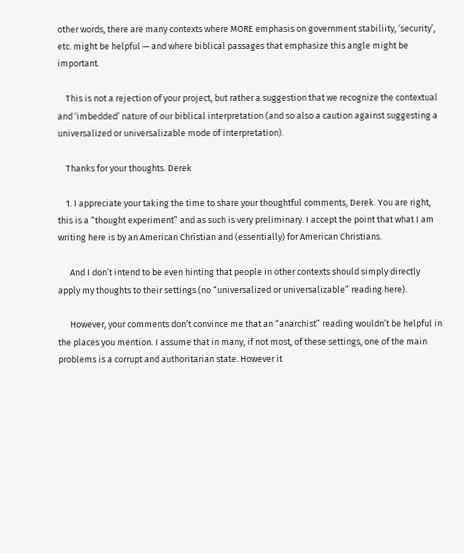other words, there are many contexts where MORE emphasis on government stabiliity, ‘security’, etc. might be helpful — and where biblical passages that emphasize this angle might be important.

    This is not a rejection of your project, but rather a suggestion that we recognize the contextual and ‘imbedded’ nature of our biblical interpretation (and so also a caution against suggesting a universalized or universalizable mode of interpretation).

    Thanks for your thoughts. Derek

    1. I appreciate your taking the time to share your thoughtful comments, Derek. You are right, this is a “thought experiment” and as such is very preliminary. I accept the point that what I am writing here is by an American Christian and (essentially) for American Christians.

      And I don’t intend to be even hinting that people in other contexts should simply directly apply my thoughts to their settings (no “universalized or universalizable” reading here).

      However, your comments don’t convince me that an “anarchist” reading wouldn’t be helpful in the places you mention. I assume that in many, if not most, of these settings, one of the main problems is a corrupt and authoritarian state. However it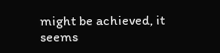might be achieved, it seems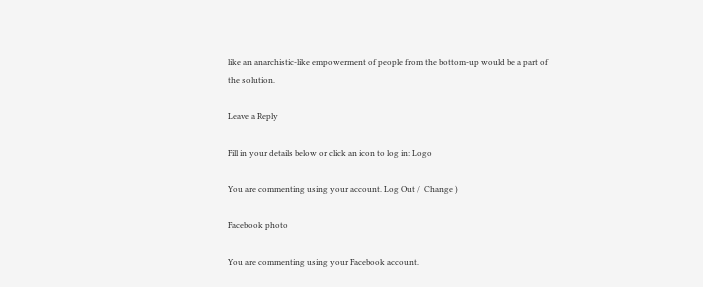like an anarchistic-like empowerment of people from the bottom-up would be a part of the solution.

Leave a Reply

Fill in your details below or click an icon to log in: Logo

You are commenting using your account. Log Out /  Change )

Facebook photo

You are commenting using your Facebook account.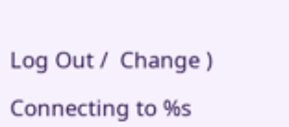Log Out /  Change )

Connecting to %s